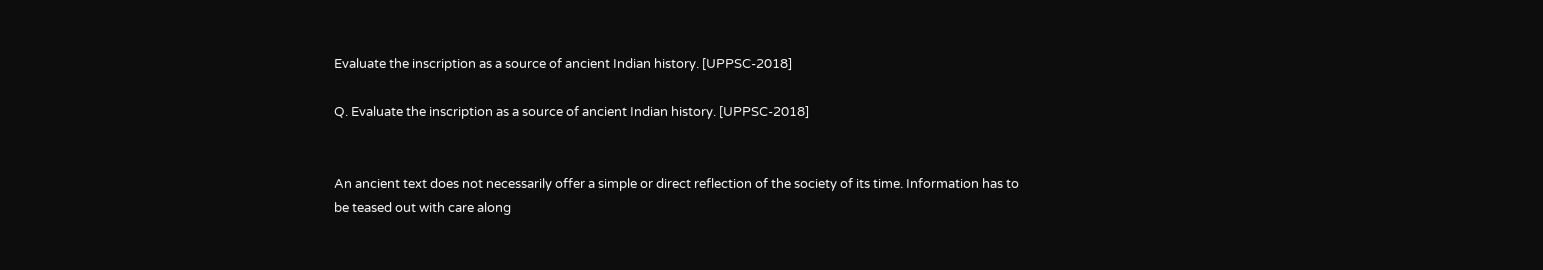Evaluate the inscription as a source of ancient Indian history. [UPPSC-2018]

Q. Evaluate the inscription as a source of ancient Indian history. [UPPSC-2018]


An ancient text does not necessarily offer a simple or direct reflection of the society of its time. Information has to be teased out with care along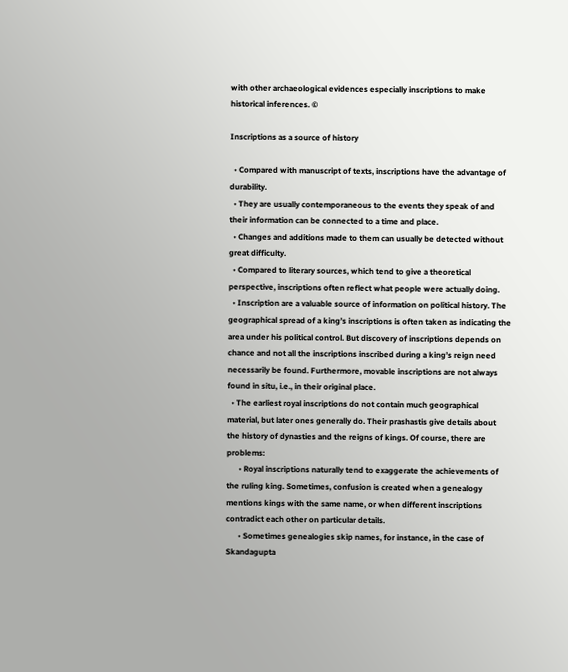with other archaeological evidences especially inscriptions to make historical inferences. ©

Inscriptions as a source of history

  • Compared with manuscript of texts, inscriptions have the advantage of durability.
  • They are usually contemporaneous to the events they speak of and their information can be connected to a time and place.
  • Changes and additions made to them can usually be detected without great difficulty.
  • Compared to literary sources, which tend to give a theoretical perspective, inscriptions often reflect what people were actually doing.
  • Inscription are a valuable source of information on political history. The geographical spread of a king’s inscriptions is often taken as indicating the area under his political control. But discovery of inscriptions depends on chance and not all the inscriptions inscribed during a king’s reign need necessarily be found. Furthermore, movable inscriptions are not always found in situ, i.e., in their original place.
  • The earliest royal inscriptions do not contain much geographical material, but later ones generally do. Their prashastis give details about the history of dynasties and the reigns of kings. Of course, there are problems:
      • Royal inscriptions naturally tend to exaggerate the achievements of the ruling king. Sometimes, confusion is created when a genealogy mentions kings with the same name, or when different inscriptions contradict each other on particular details.
      • Sometimes genealogies skip names, for instance, in the case of Skandagupta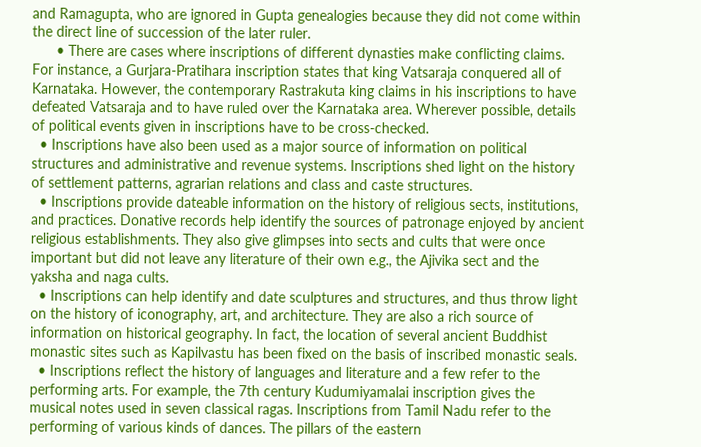and Ramagupta, who are ignored in Gupta genealogies because they did not come within the direct line of succession of the later ruler.
      • There are cases where inscriptions of different dynasties make conflicting claims. For instance, a Gurjara-Pratihara inscription states that king Vatsaraja conquered all of Karnataka. However, the contemporary Rastrakuta king claims in his inscriptions to have defeated Vatsaraja and to have ruled over the Karnataka area. Wherever possible, details of political events given in inscriptions have to be cross-checked.
  • Inscriptions have also been used as a major source of information on political structures and administrative and revenue systems. Inscriptions shed light on the history of settlement patterns, agrarian relations and class and caste structures.
  • Inscriptions provide dateable information on the history of religious sects, institutions, and practices. Donative records help identify the sources of patronage enjoyed by ancient religious establishments. They also give glimpses into sects and cults that were once important but did not leave any literature of their own e.g., the Ajivika sect and the yaksha and naga cults.
  • Inscriptions can help identify and date sculptures and structures, and thus throw light on the history of iconography, art, and architecture. They are also a rich source of information on historical geography. In fact, the location of several ancient Buddhist monastic sites such as Kapilvastu has been fixed on the basis of inscribed monastic seals.
  • Inscriptions reflect the history of languages and literature and a few refer to the performing arts. For example, the 7th century Kudumiyamalai inscription gives the musical notes used in seven classical ragas. Inscriptions from Tamil Nadu refer to the performing of various kinds of dances. The pillars of the eastern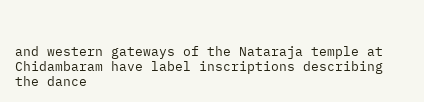and western gateways of the Nataraja temple at Chidambaram have label inscriptions describing the dance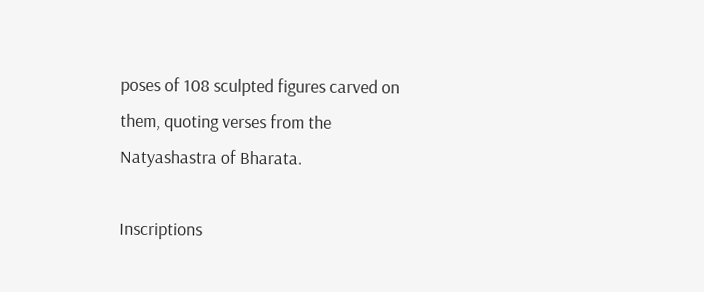poses of 108 sculpted figures carved on them, quoting verses from the Natyashastra of Bharata.

Inscriptions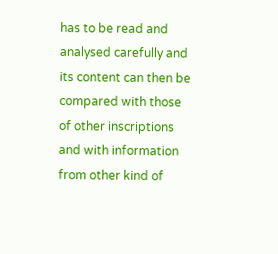has to be read and analysed carefully and its content can then be compared with those of other inscriptions and with information from other kind of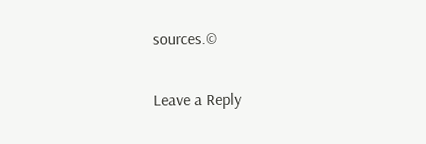sources.©

Leave a Reply